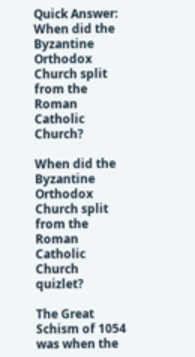Quick Answer: When did the Byzantine Orthodox Church split from the Roman Catholic Church?

When did the Byzantine Orthodox Church split from the Roman Catholic Church quizlet?

The Great Schism of 1054 was when the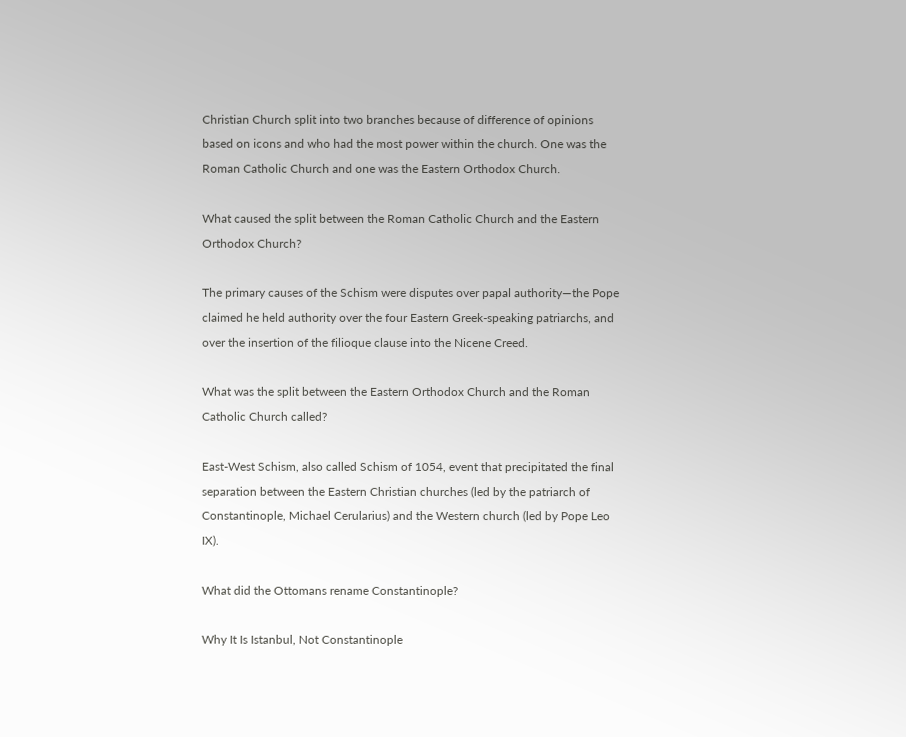Christian Church split into two branches because of difference of opinions based on icons and who had the most power within the church. One was the Roman Catholic Church and one was the Eastern Orthodox Church.

What caused the split between the Roman Catholic Church and the Eastern Orthodox Church?

The primary causes of the Schism were disputes over papal authority—the Pope claimed he held authority over the four Eastern Greek-speaking patriarchs, and over the insertion of the filioque clause into the Nicene Creed.

What was the split between the Eastern Orthodox Church and the Roman Catholic Church called?

East-West Schism, also called Schism of 1054, event that precipitated the final separation between the Eastern Christian churches (led by the patriarch of Constantinople, Michael Cerularius) and the Western church (led by Pope Leo IX).

What did the Ottomans rename Constantinople?

Why It Is Istanbul, Not Constantinople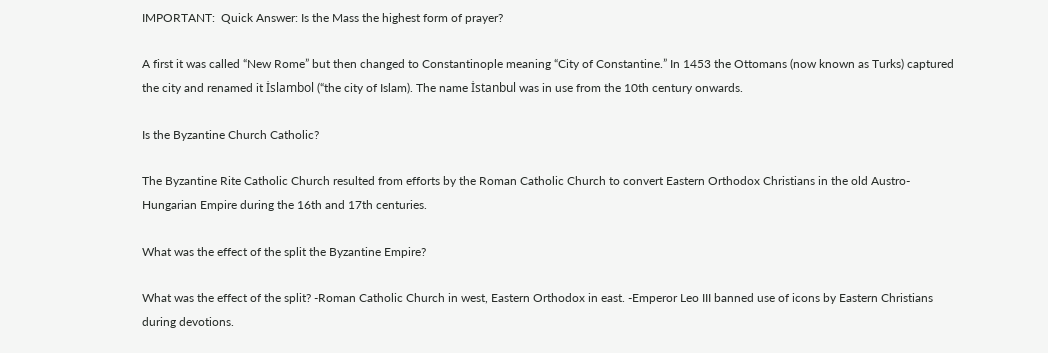IMPORTANT:  Quick Answer: Is the Mass the highest form of prayer?

A first it was called “New Rome” but then changed to Constantinople meaning “City of Constantine.” In 1453 the Ottomans (now known as Turks) captured the city and renamed it İslambol (“the city of Islam). The name İstanbul was in use from the 10th century onwards.

Is the Byzantine Church Catholic?

The Byzantine Rite Catholic Church resulted from efforts by the Roman Catholic Church to convert Eastern Orthodox Christians in the old Austro-Hungarian Empire during the 16th and 17th centuries.

What was the effect of the split the Byzantine Empire?

What was the effect of the split? -Roman Catholic Church in west, Eastern Orthodox in east. -Emperor Leo III banned use of icons by Eastern Christians during devotions.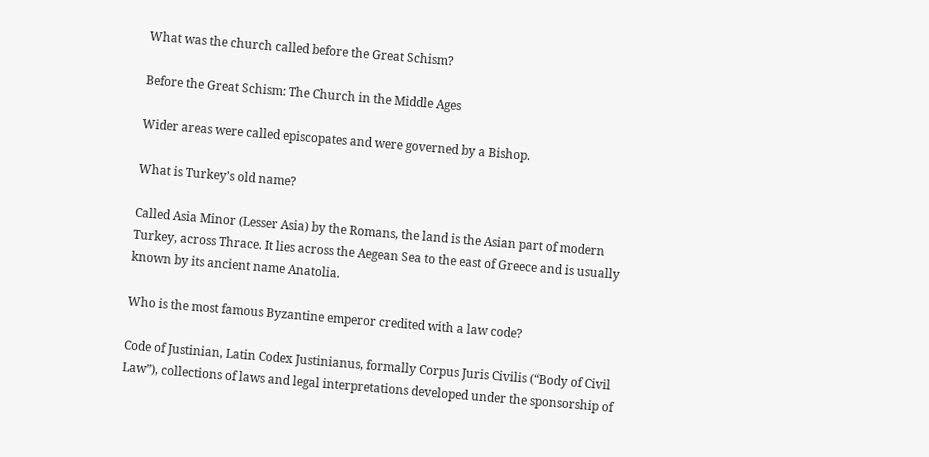What was the church called before the Great Schism?

Before the Great Schism: The Church in the Middle Ages

Wider areas were called episcopates and were governed by a Bishop.

What is Turkey’s old name?

Called Asia Minor (Lesser Asia) by the Romans, the land is the Asian part of modern Turkey, across Thrace. It lies across the Aegean Sea to the east of Greece and is usually known by its ancient name Anatolia.

Who is the most famous Byzantine emperor credited with a law code?

Code of Justinian, Latin Codex Justinianus, formally Corpus Juris Civilis (“Body of Civil Law”), collections of laws and legal interpretations developed under the sponsorship of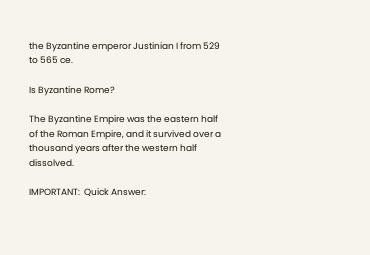the Byzantine emperor Justinian I from 529 to 565 ce.

Is Byzantine Rome?

The Byzantine Empire was the eastern half of the Roman Empire, and it survived over a thousand years after the western half dissolved.

IMPORTANT:  Quick Answer: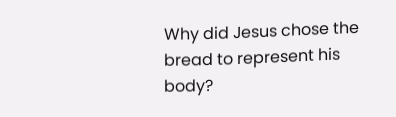Why did Jesus chose the bread to represent his body?